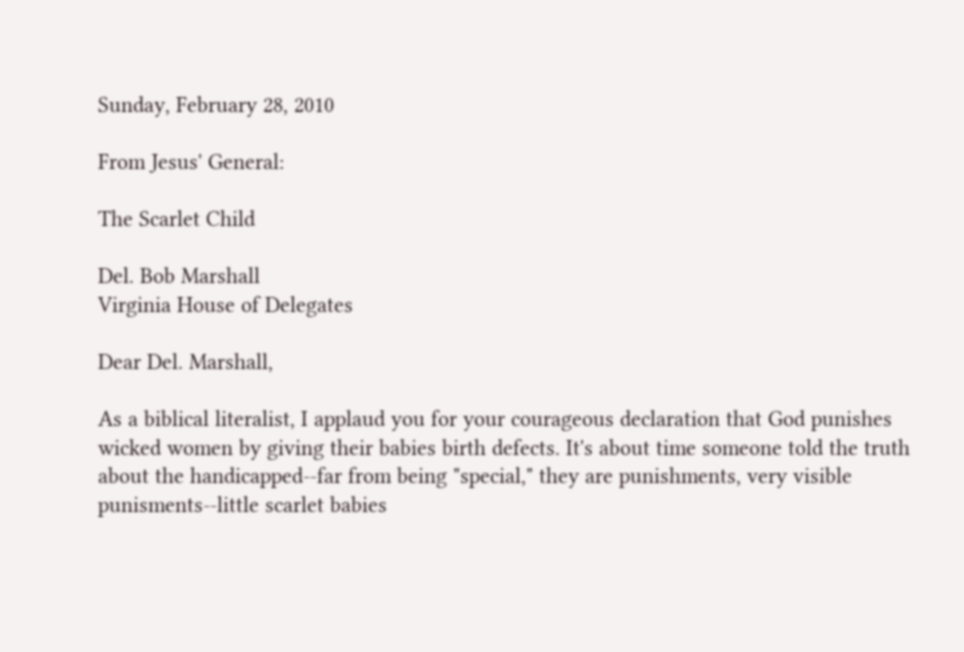Sunday, February 28, 2010

From Jesus' General:

The Scarlet Child

Del. Bob Marshall
Virginia House of Delegates

Dear Del. Marshall,

As a biblical literalist, I applaud you for your courageous declaration that God punishes wicked women by giving their babies birth defects. It's about time someone told the truth about the handicapped--far from being "special," they are punishments, very visible punisments--little scarlet babies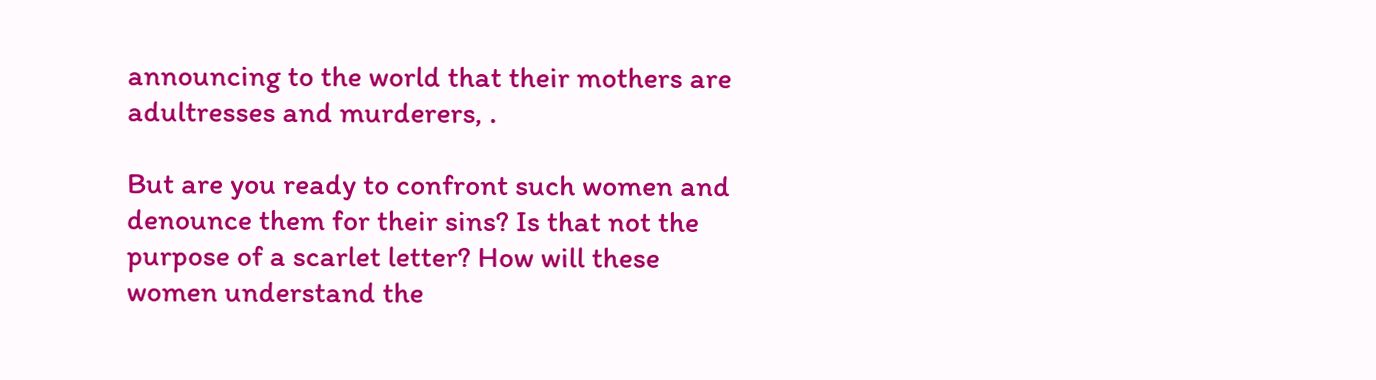announcing to the world that their mothers are adultresses and murderers, .

But are you ready to confront such women and denounce them for their sins? Is that not the purpose of a scarlet letter? How will these women understand the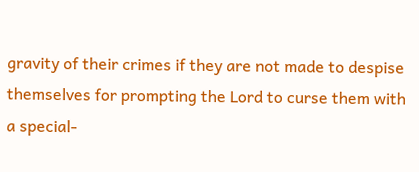gravity of their crimes if they are not made to despise themselves for prompting the Lord to curse them with a special-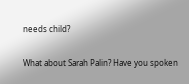needs child?

What about Sarah Palin? Have you spoken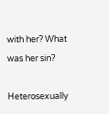with her? What was her sin?

Heterosexually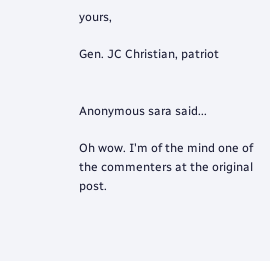yours,

Gen. JC Christian, patriot


Anonymous sara said...

Oh wow. I'm of the mind one of the commenters at the original post.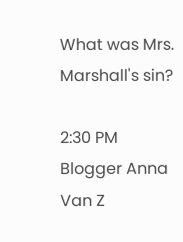What was Mrs. Marshall's sin?

2:30 PM
Blogger Anna Van Z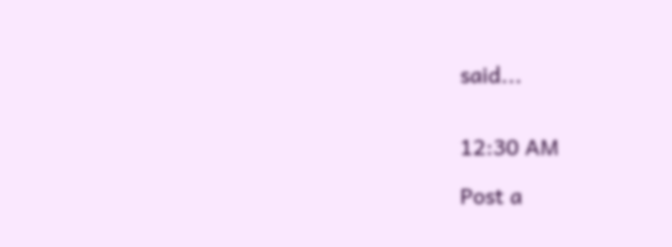said...


12:30 AM

Post a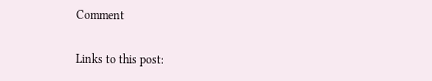Comment

Links to this post: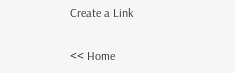Create a Link

<< Home